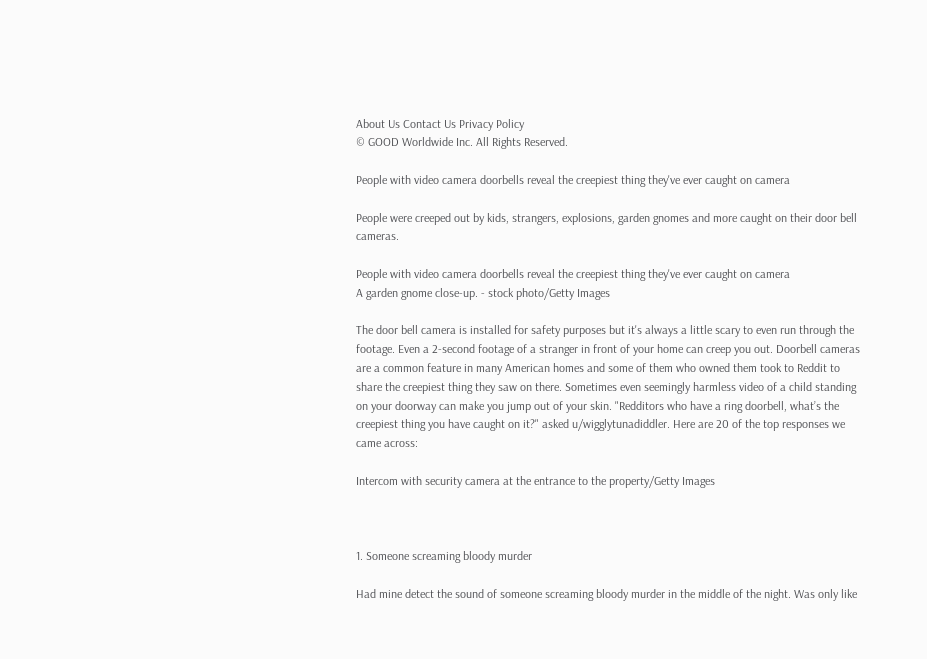About Us Contact Us Privacy Policy
© GOOD Worldwide Inc. All Rights Reserved.

People with video camera doorbells reveal the creepiest thing they've ever caught on camera

People were creeped out by kids, strangers, explosions, garden gnomes and more caught on their door bell cameras.

People with video camera doorbells reveal the creepiest thing they've ever caught on camera
A garden gnome close-up. - stock photo/Getty Images

The door bell camera is installed for safety purposes but it's always a little scary to even run through the footage. Even a 2-second footage of a stranger in front of your home can creep you out. Doorbell cameras are a common feature in many American homes and some of them who owned them took to Reddit to share the creepiest thing they saw on there. Sometimes even seemingly harmless video of a child standing on your doorway can make you jump out of your skin. "Redditors who have a ring doorbell, what’s the creepiest thing you have caught on it?" asked u/wigglytunadiddler. Here are 20 of the top responses we came across:

Intercom with security camera at the entrance to the property/Getty Images



1. Someone screaming bloody murder

Had mine detect the sound of someone screaming bloody murder in the middle of the night. Was only like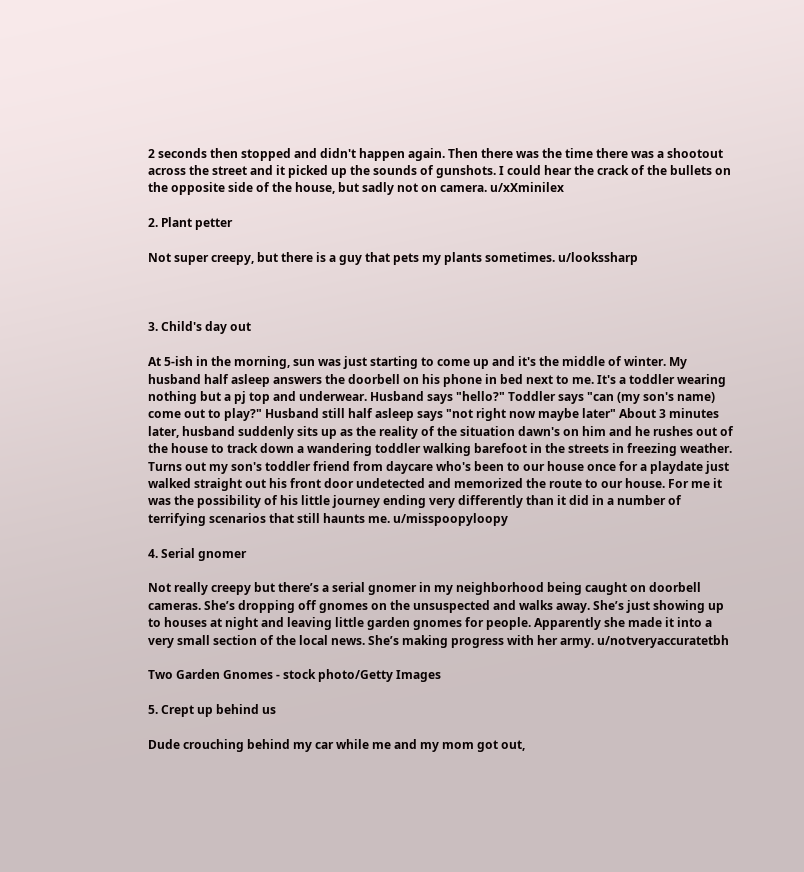2 seconds then stopped and didn't happen again. Then there was the time there was a shootout across the street and it picked up the sounds of gunshots. I could hear the crack of the bullets on the opposite side of the house, but sadly not on camera. u/xXminilex

2. Plant petter

Not super creepy, but there is a guy that pets my plants sometimes. u/lookssharp



3. Child's day out

At 5-ish in the morning, sun was just starting to come up and it's the middle of winter. My husband half asleep answers the doorbell on his phone in bed next to me. It's a toddler wearing nothing but a pj top and underwear. Husband says "hello?" Toddler says "can (my son's name) come out to play?" Husband still half asleep says "not right now maybe later" About 3 minutes later, husband suddenly sits up as the reality of the situation dawn's on him and he rushes out of the house to track down a wandering toddler walking barefoot in the streets in freezing weather. Turns out my son's toddler friend from daycare who's been to our house once for a playdate just walked straight out his front door undetected and memorized the route to our house. For me it was the possibility of his little journey ending very differently than it did in a number of terrifying scenarios that still haunts me. u/misspoopyloopy

4. Serial gnomer

Not really creepy but there’s a serial gnomer in my neighborhood being caught on doorbell cameras. She’s dropping off gnomes on the unsuspected and walks away. She’s just showing up to houses at night and leaving little garden gnomes for people. Apparently she made it into a very small section of the local news. She’s making progress with her army. u/notveryaccuratetbh

Two Garden Gnomes - stock photo/Getty Images

5. Crept up behind us

Dude crouching behind my car while me and my mom got out,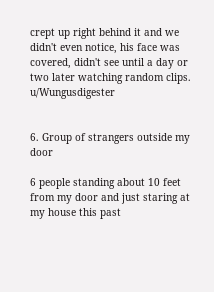crept up right behind it and we didn't even notice, his face was covered, didn't see until a day or two later watching random clips. u/Wungusdigester


6. Group of strangers outside my door

6 people standing about 10 feet from my door and just staring at my house this past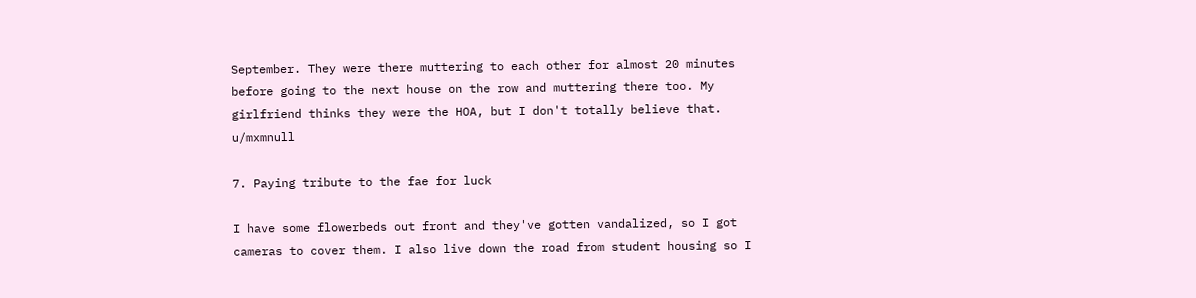September. They were there muttering to each other for almost 20 minutes before going to the next house on the row and muttering there too. My girlfriend thinks they were the HOA, but I don't totally believe that. u/mxmnull

7. Paying tribute to the fae for luck

I have some flowerbeds out front and they've gotten vandalized, so I got cameras to cover them. I also live down the road from student housing so I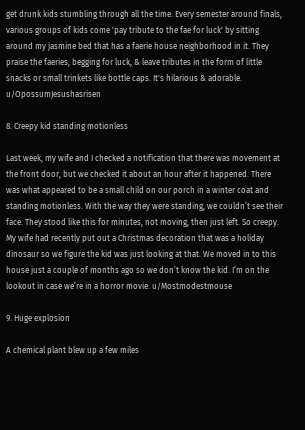get drunk kids stumbling through all the time. Every semester around finals, various groups of kids come 'pay tribute to the fae for luck' by sitting around my jasmine bed that has a faerie house neighborhood in it. They praise the faeries, begging for luck, & leave tributes in the form of little snacks or small trinkets like bottle caps. It's hilarious & adorable. u/OpossumJesushasrisen

8. Creepy kid standing motionless

Last week, my wife and I checked a notification that there was movement at the front door, but we checked it about an hour after it happened. There was what appeared to be a small child on our porch in a winter coat and standing motionless. With the way they were standing, we couldn’t see their face. They stood like this for minutes, not moving, then just left. So creepy. My wife had recently put out a Christmas decoration that was a holiday dinosaur so we figure the kid was just looking at that. We moved in to this house just a couple of months ago so we don’t know the kid. I’m on the lookout in case we’re in a horror movie. u/Mostmodestmouse

9. Huge explosion

A chemical plant blew up a few miles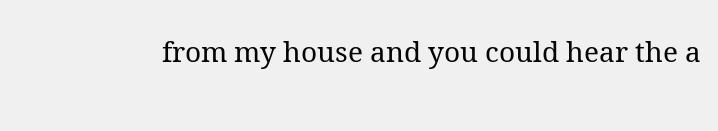from my house and you could hear the a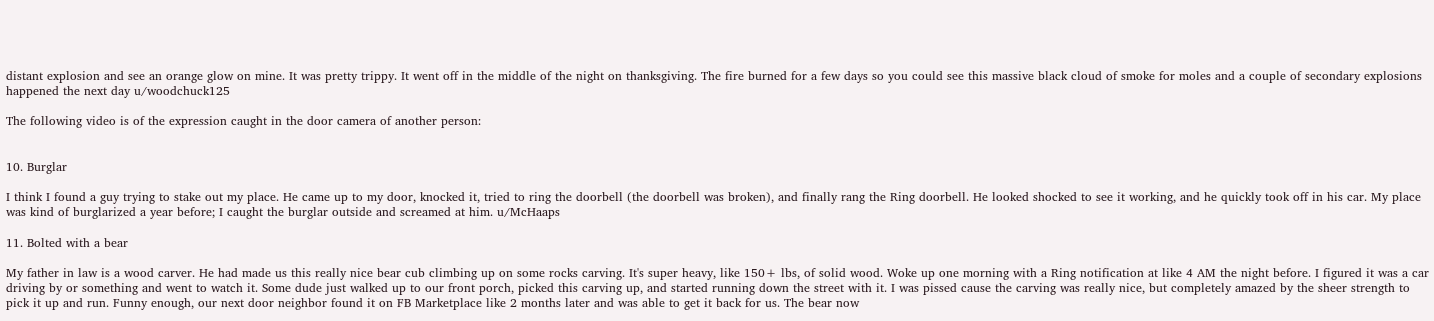distant explosion and see an orange glow on mine. It was pretty trippy. It went off in the middle of the night on thanksgiving. The fire burned for a few days so you could see this massive black cloud of smoke for moles and a couple of secondary explosions happened the next day u/woodchuck125

The following video is of the expression caught in the door camera of another person:


10. Burglar

I think I found a guy trying to stake out my place. He came up to my door, knocked it, tried to ring the doorbell (the doorbell was broken), and finally rang the Ring doorbell. He looked shocked to see it working, and he quickly took off in his car. My place was kind of burglarized a year before; I caught the burglar outside and screamed at him. u/McHaaps

11. Bolted with a bear

My father in law is a wood carver. He had made us this really nice bear cub climbing up on some rocks carving. It's super heavy, like 150+ lbs, of solid wood. Woke up one morning with a Ring notification at like 4 AM the night before. I figured it was a car driving by or something and went to watch it. Some dude just walked up to our front porch, picked this carving up, and started running down the street with it. I was pissed cause the carving was really nice, but completely amazed by the sheer strength to pick it up and run. Funny enough, our next door neighbor found it on FB Marketplace like 2 months later and was able to get it back for us. The bear now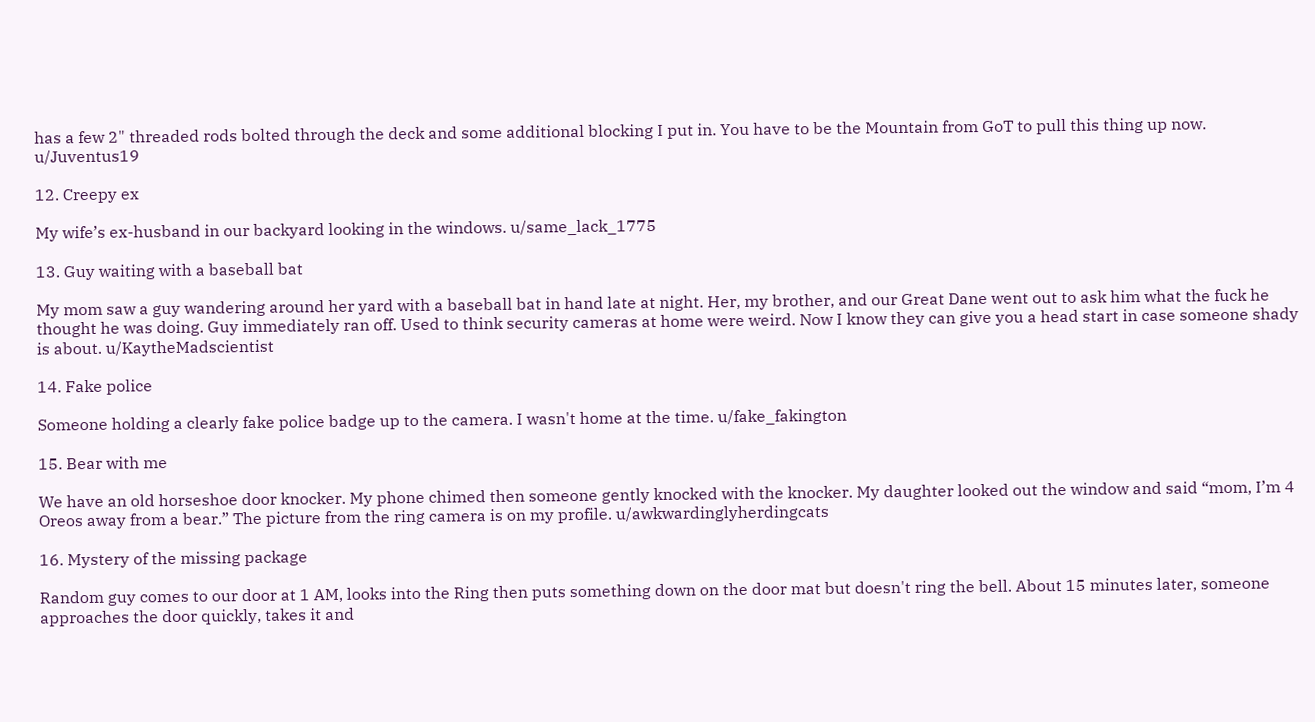has a few 2" threaded rods bolted through the deck and some additional blocking I put in. You have to be the Mountain from GoT to pull this thing up now. u/Juventus19

12. Creepy ex

My wife’s ex-husband in our backyard looking in the windows. u/same_lack_1775

13. Guy waiting with a baseball bat

My mom saw a guy wandering around her yard with a baseball bat in hand late at night. Her, my brother, and our Great Dane went out to ask him what the fuck he thought he was doing. Guy immediately ran off. Used to think security cameras at home were weird. Now I know they can give you a head start in case someone shady is about. u/KaytheMadscientist

14. Fake police

Someone holding a clearly fake police badge up to the camera. I wasn't home at the time. u/fake_fakington

15. Bear with me

We have an old horseshoe door knocker. My phone chimed then someone gently knocked with the knocker. My daughter looked out the window and said “mom, I’m 4 Oreos away from a bear.” The picture from the ring camera is on my profile. u/awkwardinglyherdingcats

16. Mystery of the missing package

Random guy comes to our door at 1 AM, looks into the Ring then puts something down on the door mat but doesn't ring the bell. About 15 minutes later, someone approaches the door quickly, takes it and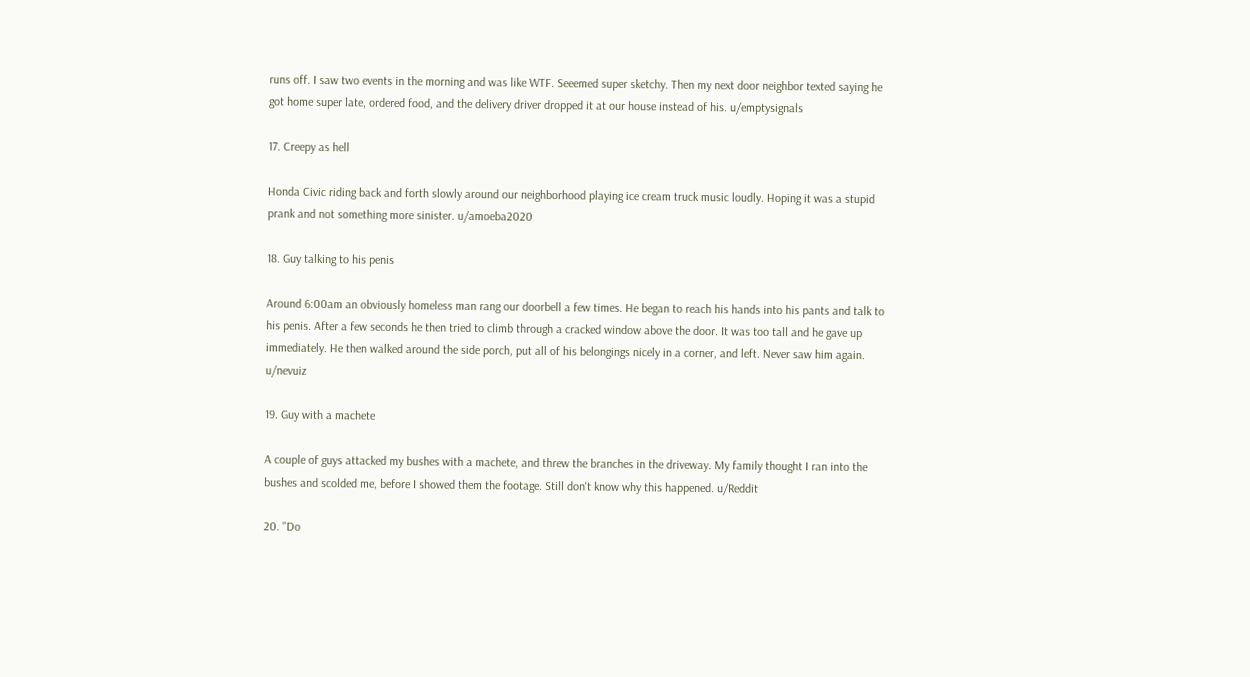runs off. I saw two events in the morning and was like WTF. Seeemed super sketchy. Then my next door neighbor texted saying he got home super late, ordered food, and the delivery driver dropped it at our house instead of his. u/emptysignals

17. Creepy as hell

Honda Civic riding back and forth slowly around our neighborhood playing ice cream truck music loudly. Hoping it was a stupid prank and not something more sinister. u/amoeba2020

18. Guy talking to his penis

Around 6:00am an obviously homeless man rang our doorbell a few times. He began to reach his hands into his pants and talk to his penis. After a few seconds he then tried to climb through a cracked window above the door. It was too tall and he gave up immediately. He then walked around the side porch, put all of his belongings nicely in a corner, and left. Never saw him again. u/nevuiz

19. Guy with a machete

A couple of guys attacked my bushes with a machete, and threw the branches in the driveway. My family thought I ran into the bushes and scolded me, before I showed them the footage. Still don't know why this happened. u/Reddit

20. "Do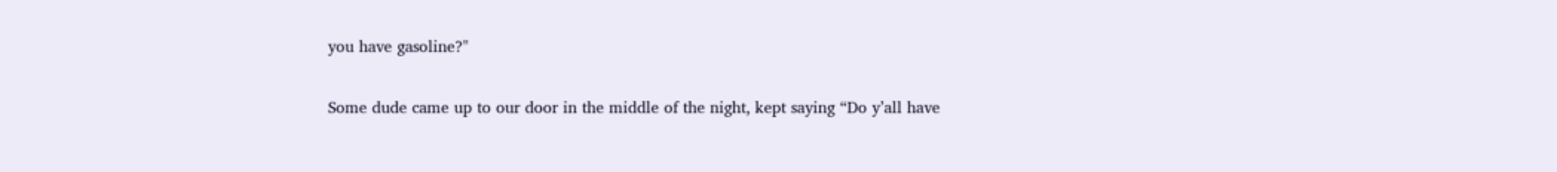you have gasoline?"

Some dude came up to our door in the middle of the night, kept saying “Do y’all have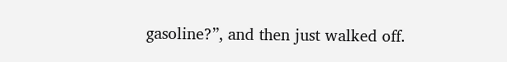gasoline?”, and then just walked off.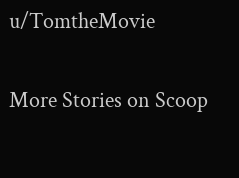u/TomtheMovie

More Stories on Scoop